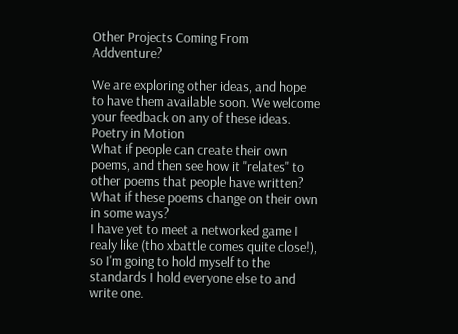Other Projects Coming From Addventure?

We are exploring other ideas, and hope to have them available soon. We welcome your feedback on any of these ideas.
Poetry in Motion
What if people can create their own poems, and then see how it "relates" to other poems that people have written? What if these poems change on their own in some ways?
I have yet to meet a networked game I realy like (tho xbattle comes quite close!), so I'm going to hold myself to the standards I hold everyone else to and write one.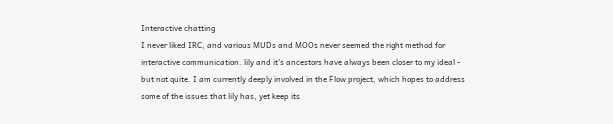Interactive chatting
I never liked IRC, and various MUDs and MOOs never seemed the right method for interactive communication. lily and it's ancestors have always been closer to my ideal - but not quite. I am currently deeply involved in the Flow project, which hopes to address some of the issues that lily has, yet keep its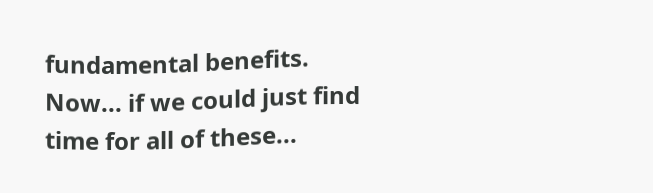fundamental benefits.
Now... if we could just find time for all of these...